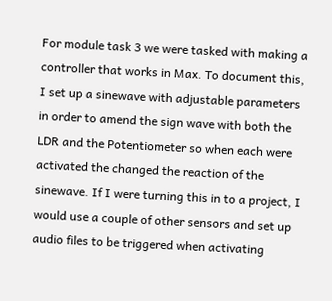For module task 3 we were tasked with making a controller that works in Max. To document this, I set up a sinewave with adjustable parameters in order to amend the sign wave with both the LDR and the Potentiometer so when each were activated the changed the reaction of the sinewave. If I were turning this in to a project, I would use a couple of other sensors and set up audio files to be triggered when activating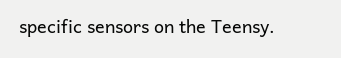specific sensors on the Teensy.